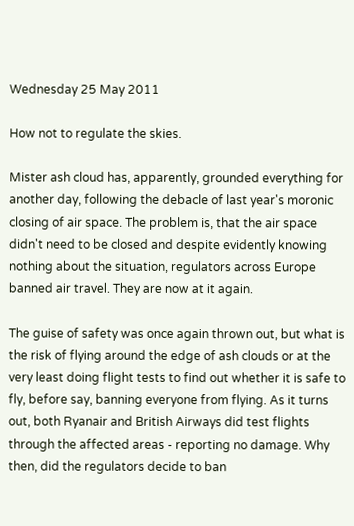Wednesday 25 May 2011

How not to regulate the skies.

Mister ash cloud has, apparently, grounded everything for another day, following the debacle of last year's moronic closing of air space. The problem is, that the air space didn't need to be closed and despite evidently knowing nothing about the situation, regulators across Europe banned air travel. They are now at it again.

The guise of safety was once again thrown out, but what is the risk of flying around the edge of ash clouds or at the very least doing flight tests to find out whether it is safe to fly, before say, banning everyone from flying. As it turns out, both Ryanair and British Airways did test flights through the affected areas - reporting no damage. Why then, did the regulators decide to ban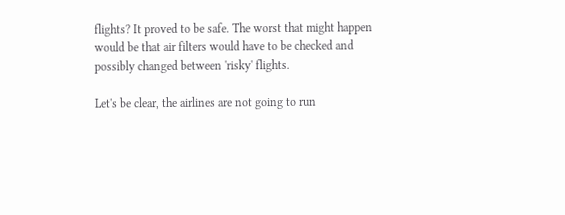flights? It proved to be safe. The worst that might happen would be that air filters would have to be checked and possibly changed between 'risky' flights.

Let's be clear, the airlines are not going to run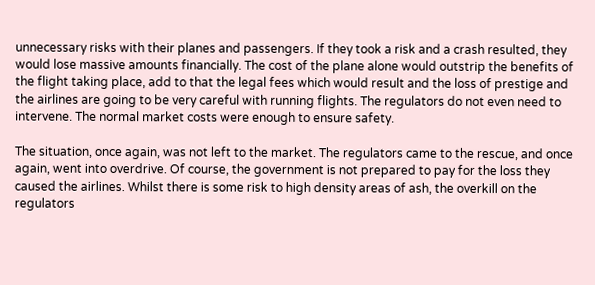unnecessary risks with their planes and passengers. If they took a risk and a crash resulted, they would lose massive amounts financially. The cost of the plane alone would outstrip the benefits of the flight taking place, add to that the legal fees which would result and the loss of prestige and the airlines are going to be very careful with running flights. The regulators do not even need to intervene. The normal market costs were enough to ensure safety.

The situation, once again, was not left to the market. The regulators came to the rescue, and once again, went into overdrive. Of course, the government is not prepared to pay for the loss they caused the airlines. Whilst there is some risk to high density areas of ash, the overkill on the regulators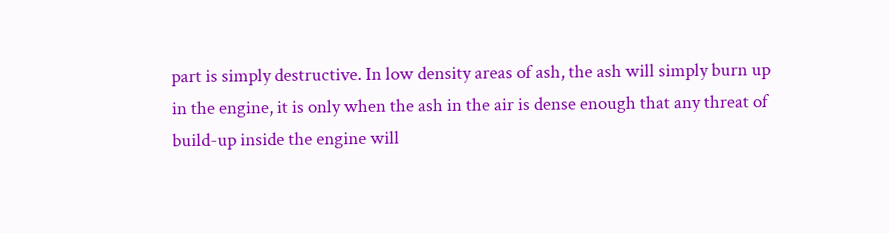part is simply destructive. In low density areas of ash, the ash will simply burn up in the engine, it is only when the ash in the air is dense enough that any threat of build-up inside the engine will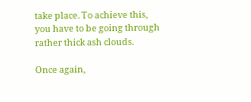take place. To achieve this, you have to be going through rather thick ash clouds.

Once again,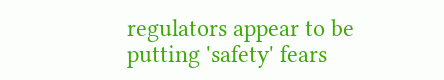regulators appear to be putting 'safety' fears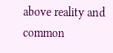above reality and common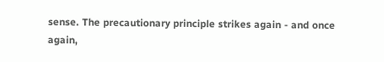sense. The precautionary principle strikes again - and once again,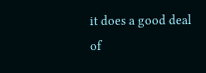it does a good deal of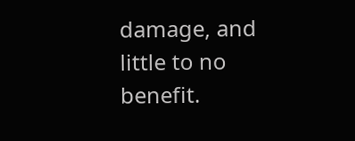damage, and little to no benefit.